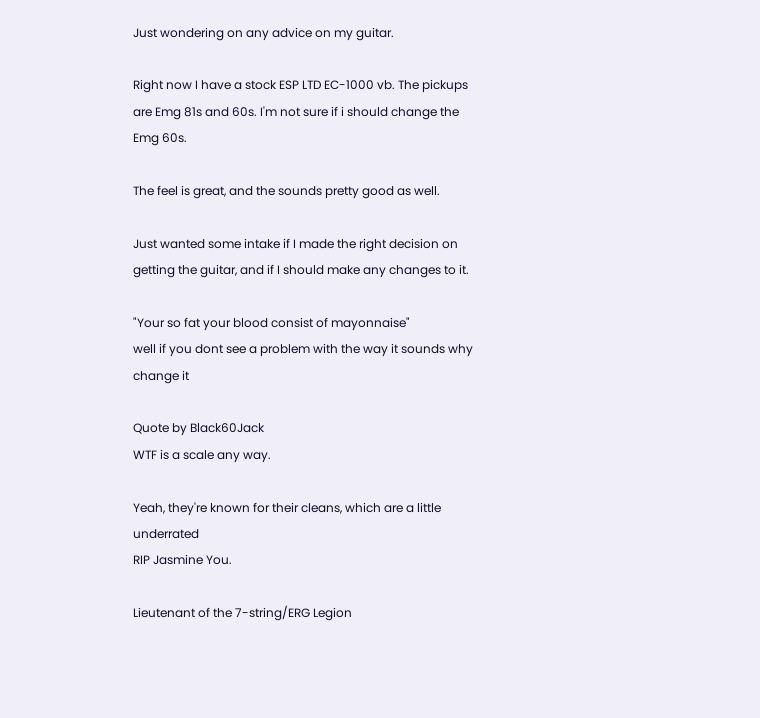Just wondering on any advice on my guitar.

Right now I have a stock ESP LTD EC-1000 vb. The pickups are Emg 81s and 60s. I'm not sure if i should change the Emg 60s.

The feel is great, and the sounds pretty good as well.

Just wanted some intake if I made the right decision on getting the guitar, and if I should make any changes to it.

"Your so fat your blood consist of mayonnaise"
well if you dont see a problem with the way it sounds why change it

Quote by Black60Jack
WTF is a scale any way.

Yeah, they're known for their cleans, which are a little underrated
RIP Jasmine You.

Lieutenant of the 7-string/ERG Legion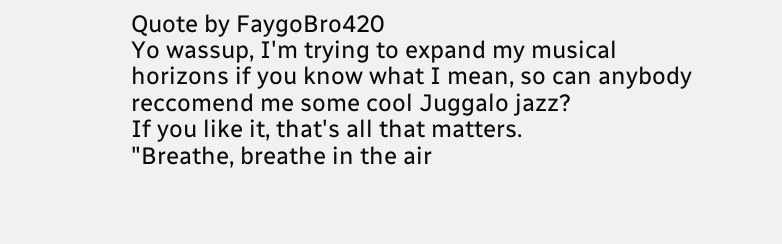Quote by FaygoBro420
Yo wassup, I'm trying to expand my musical horizons if you know what I mean, so can anybody reccomend me some cool Juggalo jazz?
If you like it, that's all that matters.
"Breathe, breathe in the air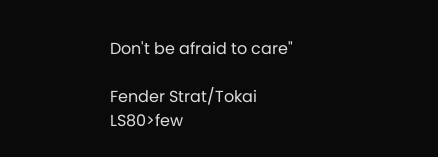Don't be afraid to care"

Fender Strat/Tokai LS80>few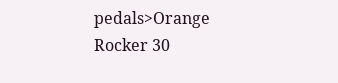pedals>Orange Rocker 30